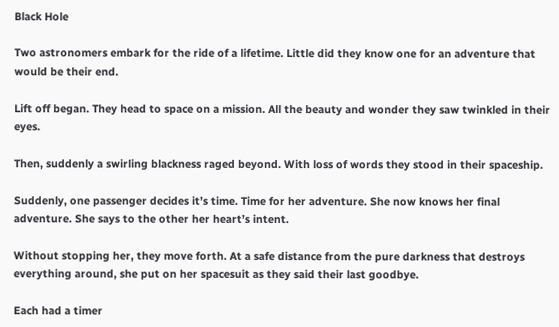Black Hole

Two astronomers embark for the ride of a lifetime. Little did they know one for an adventure that would be their end.

Lift off began. They head to space on a mission. All the beauty and wonder they saw twinkled in their eyes.

Then, suddenly a swirling blackness raged beyond. With loss of words they stood in their spaceship.

Suddenly, one passenger decides it’s time. Time for her adventure. She now knows her final adventure. She says to the other her heart’s intent.

Without stopping her, they move forth. At a safe distance from the pure darkness that destroys everything around, she put on her spacesuit as they said their last goodbye.

Each had a timer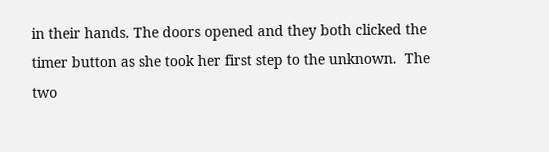in their hands. The doors opened and they both clicked the timer button as she took her first step to the unknown.  The two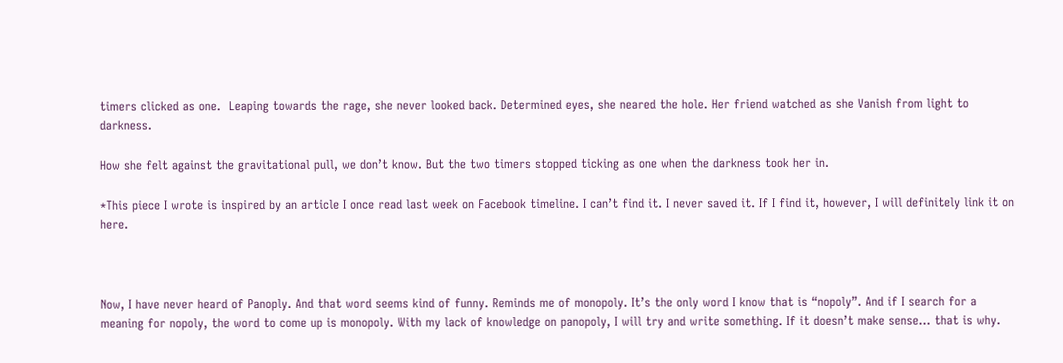timers clicked as one.  Leaping towards the rage, she never looked back. Determined eyes, she neared the hole. Her friend watched as she Vanish from light to darkness.

How she felt against the gravitational pull, we don’t know. But the two timers stopped ticking as one when the darkness took her in.

*This piece I wrote is inspired by an article I once read last week on Facebook timeline. I can’t find it. I never saved it. If I find it, however, I will definitely link it on here.



Now, I have never heard of Panoply. And that word seems kind of funny. Reminds me of monopoly. It’s the only word I know that is “nopoly”. And if I search for a meaning for nopoly, the word to come up is monopoly. With my lack of knowledge on panopoly, I will try and write something. If it doesn’t make sense… that is why.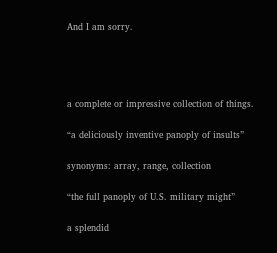And I am sorry.




a complete or impressive collection of things.

“a deliciously inventive panoply of insults”

synonyms: array, range, collection

“the full panoply of U.S. military might”

a splendid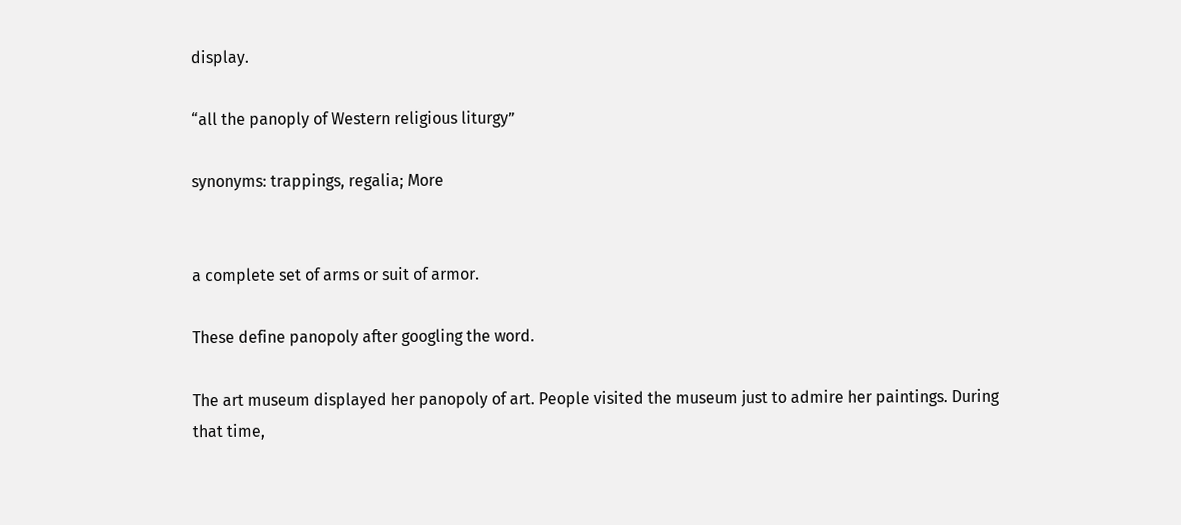display.

“all the panoply of Western religious liturgy”

synonyms: trappings, regalia; More


a complete set of arms or suit of armor.

These define panopoly after googling the word.

The art museum displayed her panopoly of art. People visited the museum just to admire her paintings. During that time,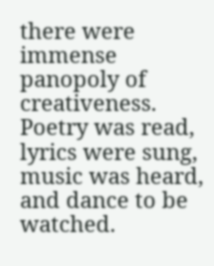there were immense panopoly of creativeness. Poetry was read, lyrics were sung, music was heard, and dance to be watched.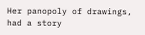Her panopoly of drawings, had a story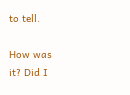to tell.

How was it? Did I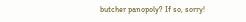butcher panopoly? If so, sorry!